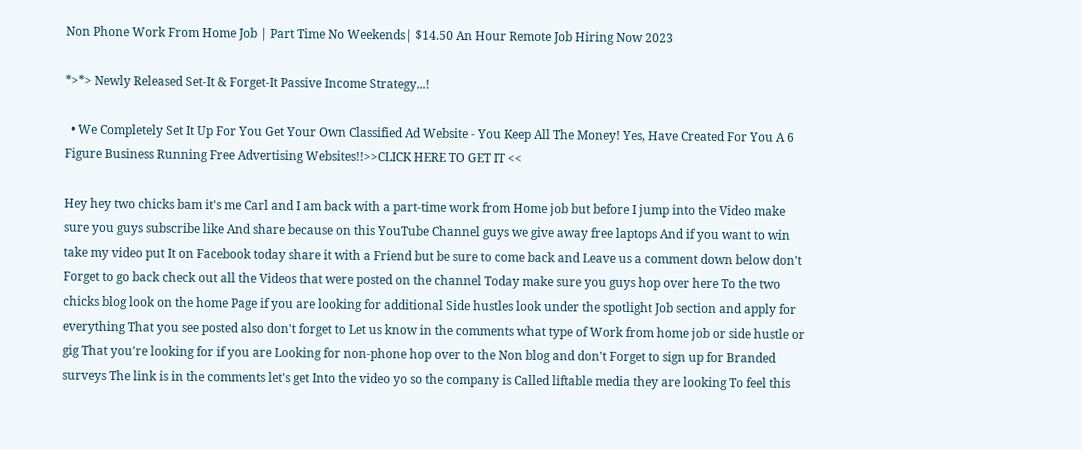Non Phone Work From Home Job | Part Time No Weekends| $14.50 An Hour Remote Job Hiring Now 2023

*>*> Newly Released Set-It & Forget-It Passive Income Strategy...!

  • We Completely Set It Up For You Get Your Own Classified Ad Website - You Keep All The Money! Yes, Have Created For You A 6 Figure Business Running Free Advertising Websites!!>>CLICK HERE TO GET IT <<

Hey hey two chicks bam it's me Carl and I am back with a part-time work from Home job but before I jump into the Video make sure you guys subscribe like And share because on this YouTube Channel guys we give away free laptops And if you want to win take my video put It on Facebook today share it with a Friend but be sure to come back and Leave us a comment down below don't Forget to go back check out all the Videos that were posted on the channel Today make sure you guys hop over here To the two chicks blog look on the home Page if you are looking for additional Side hustles look under the spotlight Job section and apply for everything That you see posted also don't forget to Let us know in the comments what type of Work from home job or side hustle or gig That you're looking for if you are Looking for non-phone hop over to the Non blog and don't Forget to sign up for Branded surveys The link is in the comments let's get Into the video yo so the company is Called liftable media they are looking To feel this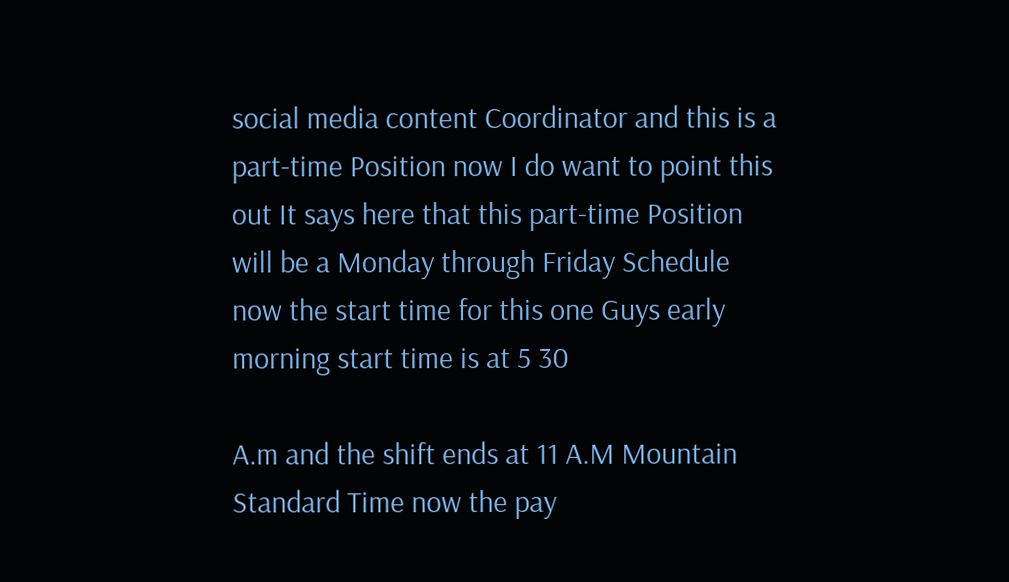social media content Coordinator and this is a part-time Position now I do want to point this out It says here that this part-time Position will be a Monday through Friday Schedule now the start time for this one Guys early morning start time is at 5 30

A.m and the shift ends at 11 A.M Mountain Standard Time now the pay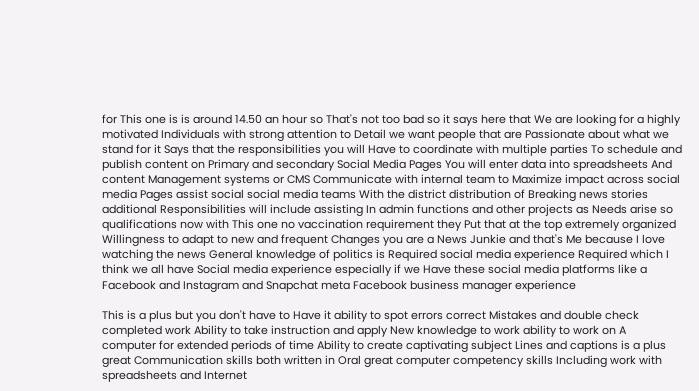for This one is is around 14.50 an hour so That's not too bad so it says here that We are looking for a highly motivated Individuals with strong attention to Detail we want people that are Passionate about what we stand for it Says that the responsibilities you will Have to coordinate with multiple parties To schedule and publish content on Primary and secondary Social Media Pages You will enter data into spreadsheets And content Management systems or CMS Communicate with internal team to Maximize impact across social media Pages assist social social media teams With the district distribution of Breaking news stories additional Responsibilities will include assisting In admin functions and other projects as Needs arise so qualifications now with This one no vaccination requirement they Put that at the top extremely organized Willingness to adapt to new and frequent Changes you are a News Junkie and that's Me because I love watching the news General knowledge of politics is Required social media experience Required which I think we all have Social media experience especially if we Have these social media platforms like a Facebook and Instagram and Snapchat meta Facebook business manager experience

This is a plus but you don't have to Have it ability to spot errors correct Mistakes and double check completed work Ability to take instruction and apply New knowledge to work ability to work on A computer for extended periods of time Ability to create captivating subject Lines and captions is a plus great Communication skills both written in Oral great computer competency skills Including work with spreadsheets and Internet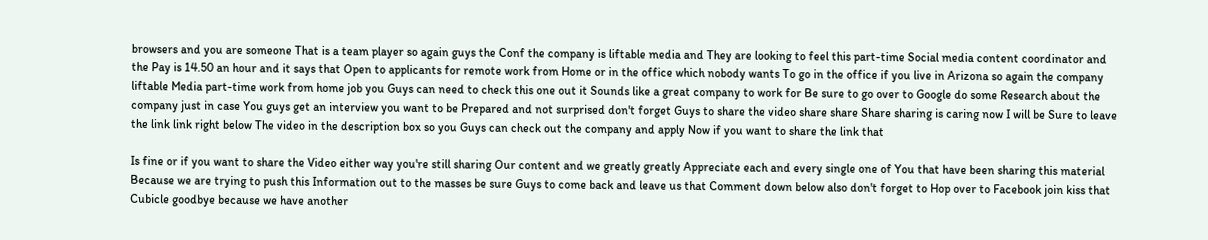browsers and you are someone That is a team player so again guys the Conf the company is liftable media and They are looking to feel this part-time Social media content coordinator and the Pay is 14.50 an hour and it says that Open to applicants for remote work from Home or in the office which nobody wants To go in the office if you live in Arizona so again the company liftable Media part-time work from home job you Guys can need to check this one out it Sounds like a great company to work for Be sure to go over to Google do some Research about the company just in case You guys get an interview you want to be Prepared and not surprised don't forget Guys to share the video share share Share sharing is caring now I will be Sure to leave the link link right below The video in the description box so you Guys can check out the company and apply Now if you want to share the link that

Is fine or if you want to share the Video either way you're still sharing Our content and we greatly greatly Appreciate each and every single one of You that have been sharing this material Because we are trying to push this Information out to the masses be sure Guys to come back and leave us that Comment down below also don't forget to Hop over to Facebook join kiss that Cubicle goodbye because we have another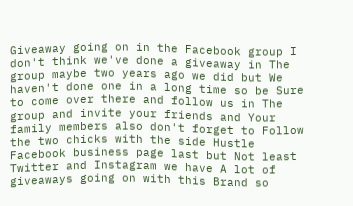Giveaway going on in the Facebook group I don't think we've done a giveaway in The group maybe two years ago we did but We haven't done one in a long time so be Sure to come over there and follow us in The group and invite your friends and Your family members also don't forget to Follow the two chicks with the side Hustle Facebook business page last but Not least Twitter and Instagram we have A lot of giveaways going on with this Brand so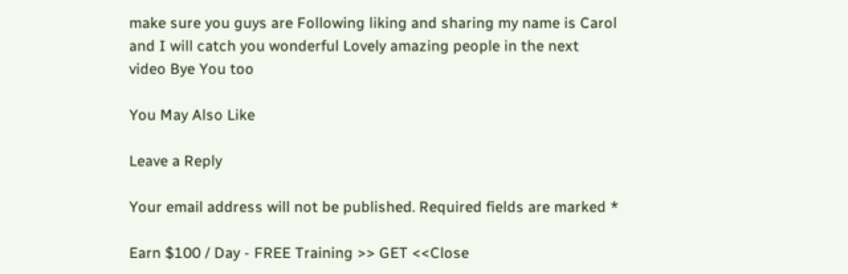make sure you guys are Following liking and sharing my name is Carol and I will catch you wonderful Lovely amazing people in the next video Bye You too

You May Also Like

Leave a Reply

Your email address will not be published. Required fields are marked *

Earn $100 / Day - FREE Training >> GET <<Close